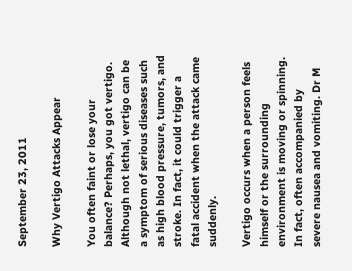September 23, 2011

Why Vertigo Attacks Appear

You often faint or lose your balance? Perhaps, you got vertigo. Although not lethal, vertigo can be a symptom of serious diseases such as high blood pressure, tumors, and stroke. In fact, it could trigger a fatal accident when the attack came suddenly.

Vertigo occurs when a person feels himself or the surrounding environment is moving or spinning. In fact, often accompanied by severe nausea and vomiting. Dr M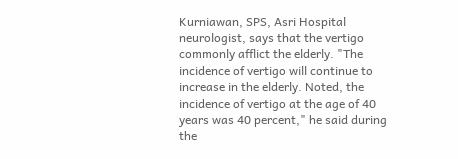Kurniawan, SPS, Asri Hospital neurologist, says that the vertigo commonly afflict the elderly. "The incidence of vertigo will continue to increase in the elderly. Noted, the incidence of vertigo at the age of 40 years was 40 percent," he said during the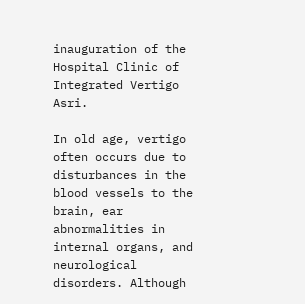inauguration of the Hospital Clinic of Integrated Vertigo Asri.

In old age, vertigo often occurs due to disturbances in the blood vessels to the brain, ear abnormalities in internal organs, and neurological disorders. Although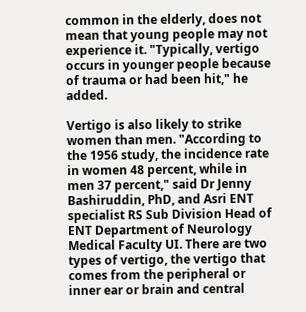common in the elderly, does not mean that young people may not experience it. "Typically, vertigo occurs in younger people because of trauma or had been hit," he added.

Vertigo is also likely to strike women than men. "According to the 1956 study, the incidence rate in women 48 percent, while in men 37 percent," said Dr Jenny Bashiruddin, PhD, and Asri ENT specialist RS Sub Division Head of ENT Department of Neurology Medical Faculty UI. There are two types of vertigo, the vertigo that comes from the peripheral or inner ear or brain and central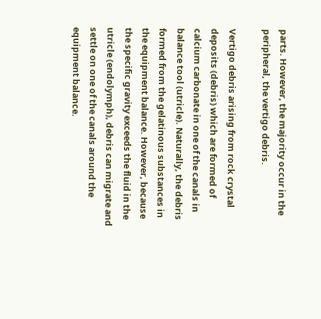parts. However, the majority occur in the peripheral, the vertigo debris.

Vertigo debris arising from rock crystal deposits (debris) which are formed of calcium carbonate in one of the canals in balance tool (utricle). Naturally, the debris formed from the gelatinous substances in the equipment balance. However, because the specific gravity exceeds the fluid in the utricle (endolymph), debris can migrate and settle on one of the canals around the equipment balance.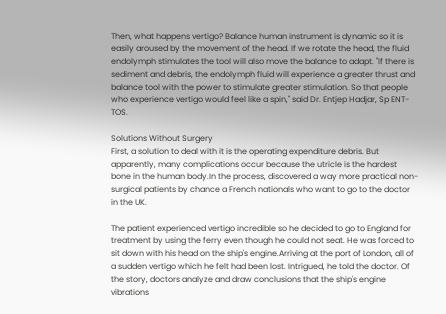Then, what happens vertigo? Balance human instrument is dynamic so it is easily aroused by the movement of the head. If we rotate the head, the fluid endolymph stimulates the tool will also move the balance to adapt. "If there is sediment and debris, the endolymph fluid will experience a greater thrust and balance tool with the power to stimulate greater stimulation. So that people who experience vertigo would feel like a spin," said Dr. Entjep Hadjar, Sp ENT-TOS.

Solutions Without Surgery
First, a solution to deal with it is the operating expenditure debris. But apparently, many complications occur because the utricle is the hardest bone in the human body.In the process, discovered a way more practical non-surgical patients by chance a French nationals who want to go to the doctor in the UK.

The patient experienced vertigo incredible so he decided to go to England for treatment by using the ferry even though he could not seat. He was forced to sit down with his head on the ship's engine.Arriving at the port of London, all of a sudden vertigo which he felt had been lost. Intrigued, he told the doctor. Of the story, doctors analyze and draw conclusions that the ship's engine vibrations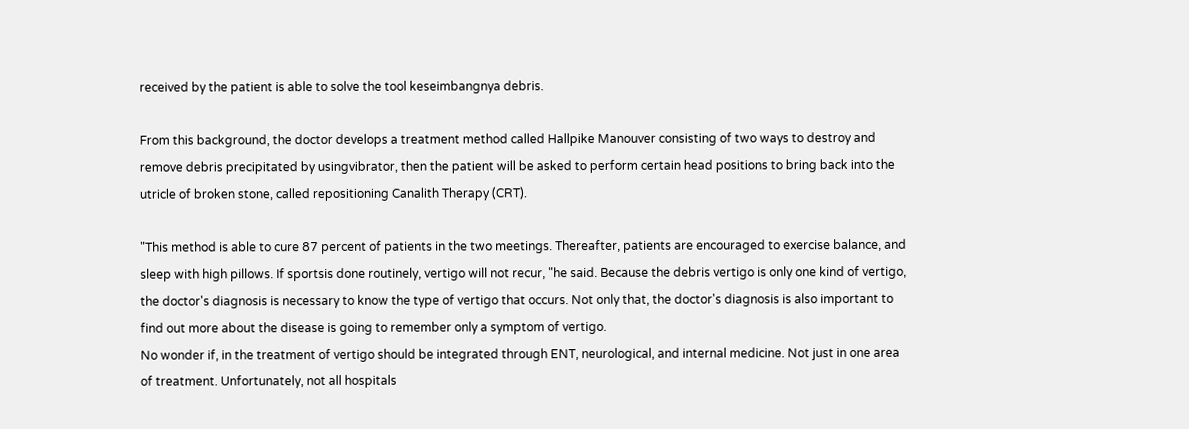received by the patient is able to solve the tool keseimbangnya debris.

From this background, the doctor develops a treatment method called Hallpike Manouver consisting of two ways to destroy and remove debris precipitated by usingvibrator, then the patient will be asked to perform certain head positions to bring back into the utricle of broken stone, called repositioning Canalith Therapy (CRT).

"This method is able to cure 87 percent of patients in the two meetings. Thereafter, patients are encouraged to exercise balance, and sleep with high pillows. If sportsis done routinely, vertigo will not recur, "he said. Because the debris vertigo is only one kind of vertigo, the doctor's diagnosis is necessary to know the type of vertigo that occurs. Not only that, the doctor's diagnosis is also important to find out more about the disease is going to remember only a symptom of vertigo.
No wonder if, in the treatment of vertigo should be integrated through ENT, neurological, and internal medicine. Not just in one area of treatment. Unfortunately, not all hospitals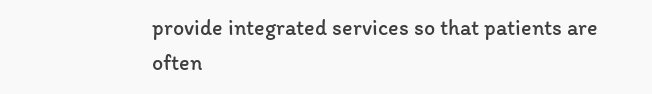provide integrated services so that patients are often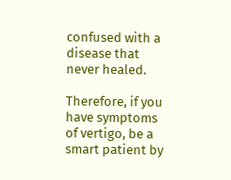confused with a disease that never healed.

Therefore, if you have symptoms of vertigo, be a smart patient by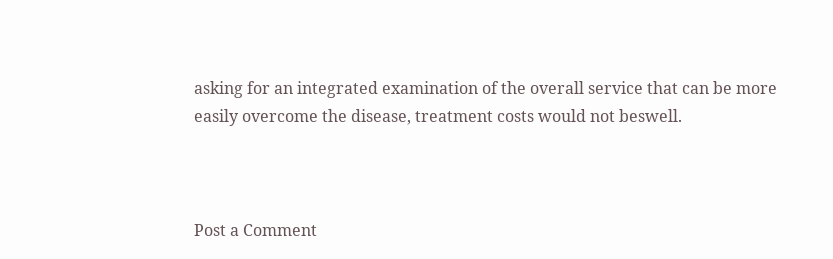asking for an integrated examination of the overall service that can be more easily overcome the disease, treatment costs would not beswell.



Post a Comment